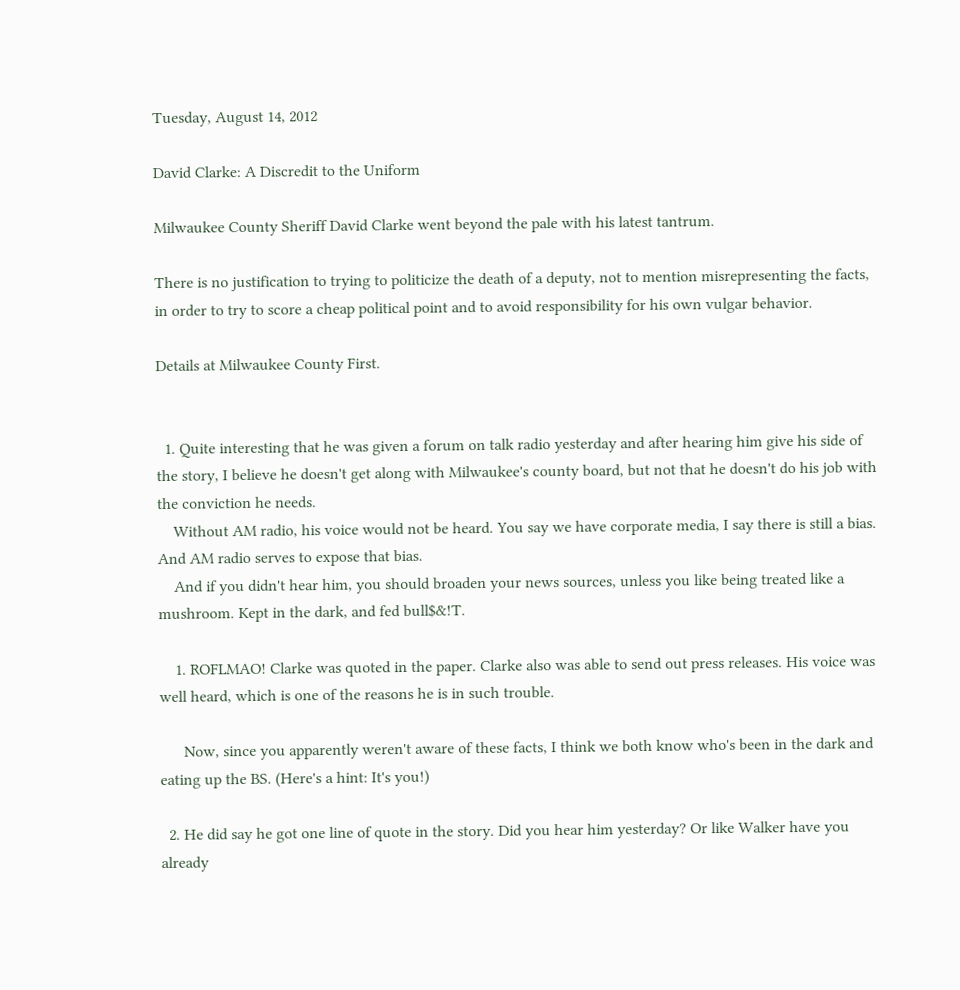Tuesday, August 14, 2012

David Clarke: A Discredit to the Uniform

Milwaukee County Sheriff David Clarke went beyond the pale with his latest tantrum.

There is no justification to trying to politicize the death of a deputy, not to mention misrepresenting the facts, in order to try to score a cheap political point and to avoid responsibility for his own vulgar behavior.

Details at Milwaukee County First.


  1. Quite interesting that he was given a forum on talk radio yesterday and after hearing him give his side of the story, I believe he doesn't get along with Milwaukee's county board, but not that he doesn't do his job with the conviction he needs.
    Without AM radio, his voice would not be heard. You say we have corporate media, I say there is still a bias. And AM radio serves to expose that bias.
    And if you didn't hear him, you should broaden your news sources, unless you like being treated like a mushroom. Kept in the dark, and fed bull$&!T.

    1. ROFLMAO! Clarke was quoted in the paper. Clarke also was able to send out press releases. His voice was well heard, which is one of the reasons he is in such trouble.

      Now, since you apparently weren't aware of these facts, I think we both know who's been in the dark and eating up the BS. (Here's a hint: It's you!)

  2. He did say he got one line of quote in the story. Did you hear him yesterday? Or like Walker have you already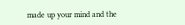made up your mind and the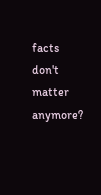facts don't matter anymore?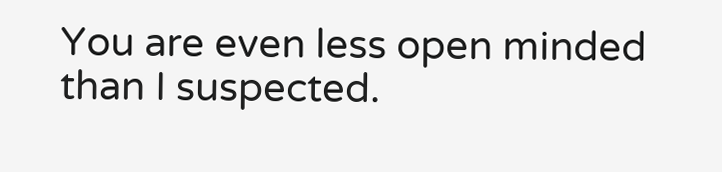You are even less open minded than I suspected.